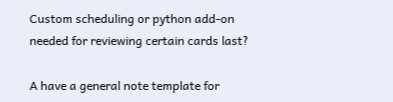Custom scheduling or python add-on needed for reviewing certain cards last?

A have a general note template for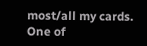most/all my cards. One of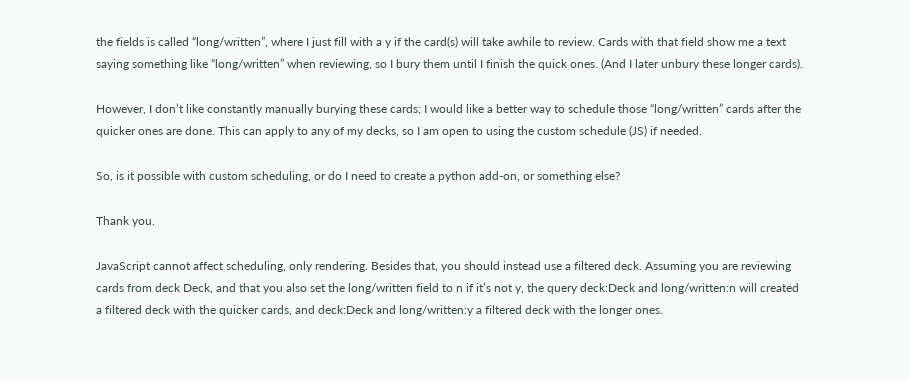the fields is called “long/written”, where I just fill with a y if the card(s) will take awhile to review. Cards with that field show me a text saying something like “long/written” when reviewing, so I bury them until I finish the quick ones. (And I later unbury these longer cards).

However, I don’t like constantly manually burying these cards; I would like a better way to schedule those “long/written” cards after the quicker ones are done. This can apply to any of my decks, so I am open to using the custom schedule (JS) if needed.

So, is it possible with custom scheduling, or do I need to create a python add-on, or something else?

Thank you.

JavaScript cannot affect scheduling, only rendering. Besides that, you should instead use a filtered deck. Assuming you are reviewing cards from deck Deck, and that you also set the long/written field to n if it’s not y, the query deck:Deck and long/written:n will created a filtered deck with the quicker cards, and deck:Deck and long/written:y a filtered deck with the longer ones.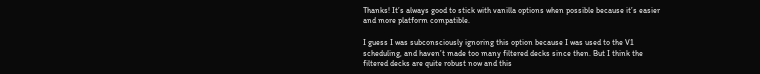Thanks! It’s always good to stick with vanilla options when possible because it’s easier and more platform compatible.

I guess I was subconsciously ignoring this option because I was used to the V1 scheduling, and haven’t made too many filtered decks since then. But I think the filtered decks are quite robust now and this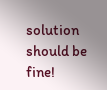solution should be fine!